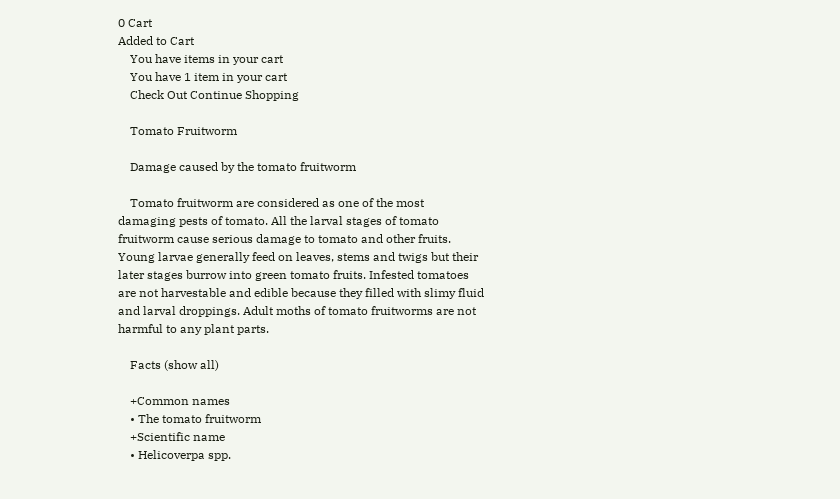0 Cart
Added to Cart
    You have items in your cart
    You have 1 item in your cart
    Check Out Continue Shopping

    Tomato Fruitworm

    Damage caused by the tomato fruitworm

    Tomato fruitworm are considered as one of the most damaging pests of tomato. All the larval stages of tomato fruitworm cause serious damage to tomato and other fruits. Young larvae generally feed on leaves, stems and twigs but their later stages burrow into green tomato fruits. Infested tomatoes are not harvestable and edible because they filled with slimy fluid and larval droppings. Adult moths of tomato fruitworms are not harmful to any plant parts.

    Facts (show all)

    +Common names
    • The tomato fruitworm
    +Scientific name
    • Helicoverpa spp.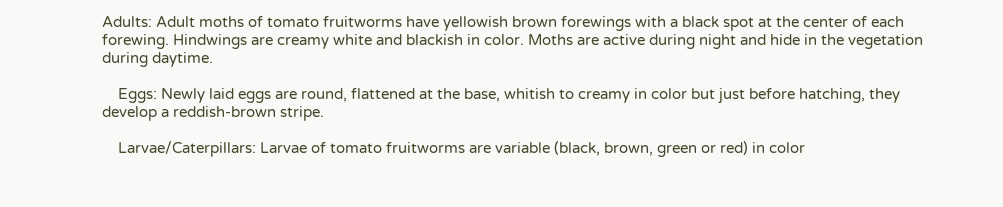Adults: Adult moths of tomato fruitworms have yellowish brown forewings with a black spot at the center of each forewing. Hindwings are creamy white and blackish in color. Moths are active during night and hide in the vegetation during daytime.

    Eggs: Newly laid eggs are round, flattened at the base, whitish to creamy in color but just before hatching, they develop a reddish-brown stripe.

    Larvae/Caterpillars: Larvae of tomato fruitworms are variable (black, brown, green or red) in color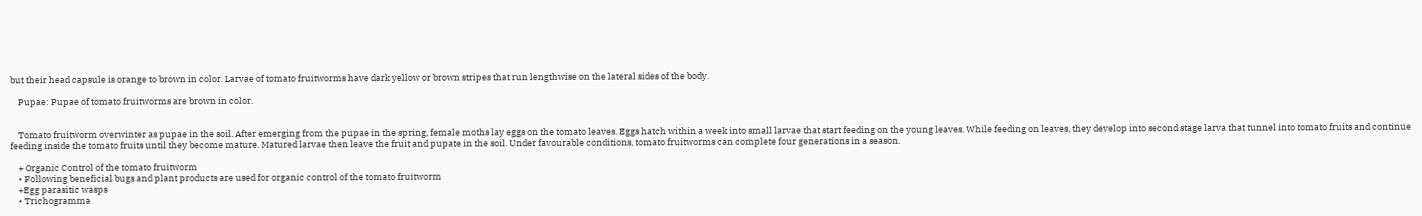but their head capsule is orange to brown in color. Larvae of tomato fruitworms have dark yellow or brown stripes that run lengthwise on the lateral sides of the body.

    Pupae: Pupae of tomato fruitworms are brown in color.


    Tomato fruitworm overwinter as pupae in the soil. After emerging from the pupae in the spring, female moths lay eggs on the tomato leaves. Eggs hatch within a week into small larvae that start feeding on the young leaves. While feeding on leaves, they develop into second stage larva that tunnel into tomato fruits and continue feeding inside the tomato fruits until they become mature. Matured larvae then leave the fruit and pupate in the soil. Under favourable conditions, tomato fruitworms can complete four generations in a season.

    + Organic Control of the tomato fruitworm
    • Following beneficial bugs and plant products are used for organic control of the tomato fruitworm
    +Egg parasitic wasps
    • Trichogramma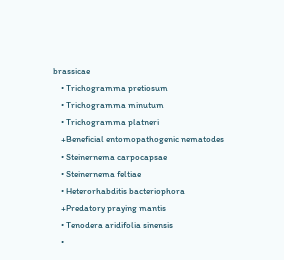brassicae
    • Trichogramma pretiosum
    • Trichogramma minutum
    • Trichogramma platneri
    +Beneficial entomopathogenic nematodes
    • Steinernema carpocapsae
    • Steinernema feltiae
    • Heterorhabditis bacteriophora
    +Predatory praying mantis
    • Tenodera aridifolia sinensis
    •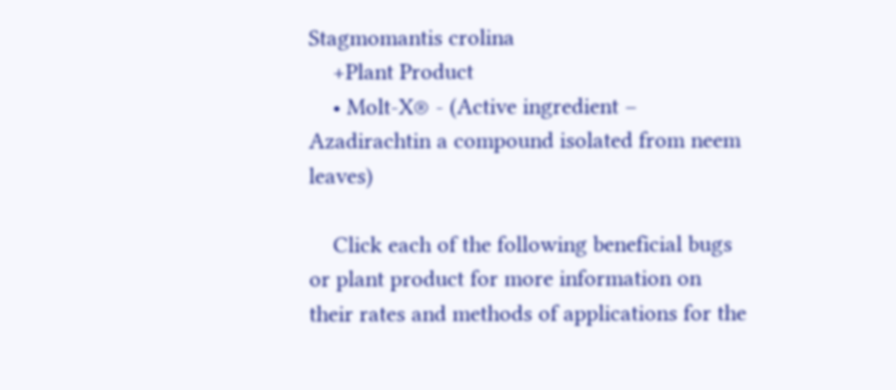Stagmomantis crolina
    +Plant Product
    • Molt-X® - (Active ingredient – Azadirachtin a compound isolated from neem leaves)

    Click each of the following beneficial bugs or plant product for more information on their rates and methods of applications for the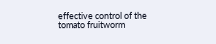effective control of the tomato fruitworm